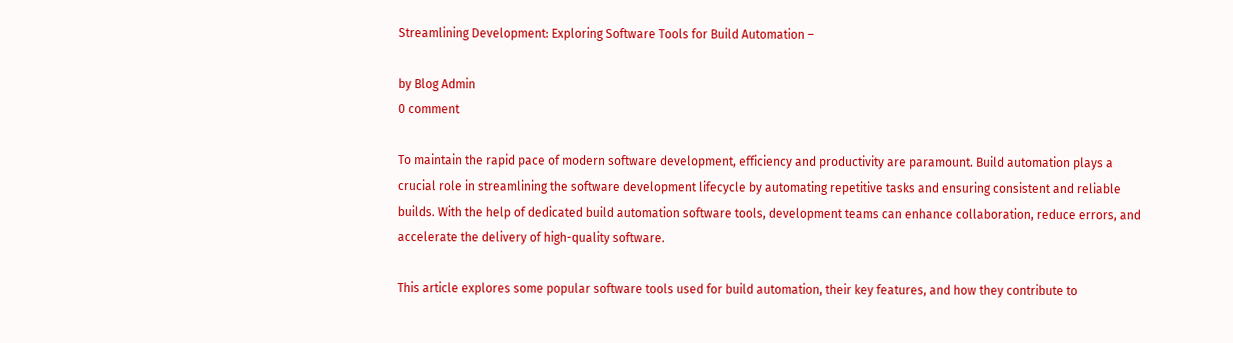Streamlining Development: Exploring Software Tools for Build Automation –

by Blog Admin
0 comment

To maintain the rapid pace of modern software development, efficiency and productivity are paramount. Build automation plays a crucial role in streamlining the software development lifecycle by automating repetitive tasks and ensuring consistent and reliable builds. With the help of dedicated build automation software tools, development teams can enhance collaboration, reduce errors, and accelerate the delivery of high-quality software.

This article explores some popular software tools used for build automation, their key features, and how they contribute to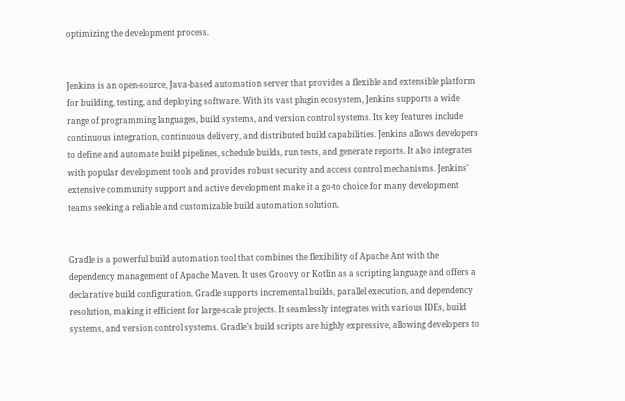optimizing the development process.


Jenkins is an open-source, Java-based automation server that provides a flexible and extensible platform for building, testing, and deploying software. With its vast plugin ecosystem, Jenkins supports a wide range of programming languages, build systems, and version control systems. Its key features include continuous integration, continuous delivery, and distributed build capabilities. Jenkins allows developers to define and automate build pipelines, schedule builds, run tests, and generate reports. It also integrates with popular development tools and provides robust security and access control mechanisms. Jenkins’ extensive community support and active development make it a go-to choice for many development teams seeking a reliable and customizable build automation solution.


Gradle is a powerful build automation tool that combines the flexibility of Apache Ant with the dependency management of Apache Maven. It uses Groovy or Kotlin as a scripting language and offers a declarative build configuration. Gradle supports incremental builds, parallel execution, and dependency resolution, making it efficient for large-scale projects. It seamlessly integrates with various IDEs, build systems, and version control systems. Gradle’s build scripts are highly expressive, allowing developers to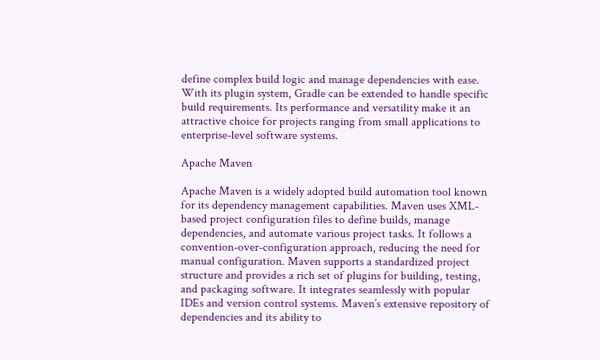define complex build logic and manage dependencies with ease. With its plugin system, Gradle can be extended to handle specific build requirements. Its performance and versatility make it an attractive choice for projects ranging from small applications to enterprise-level software systems.

Apache Maven

Apache Maven is a widely adopted build automation tool known for its dependency management capabilities. Maven uses XML-based project configuration files to define builds, manage dependencies, and automate various project tasks. It follows a convention-over-configuration approach, reducing the need for manual configuration. Maven supports a standardized project structure and provides a rich set of plugins for building, testing, and packaging software. It integrates seamlessly with popular IDEs and version control systems. Maven’s extensive repository of dependencies and its ability to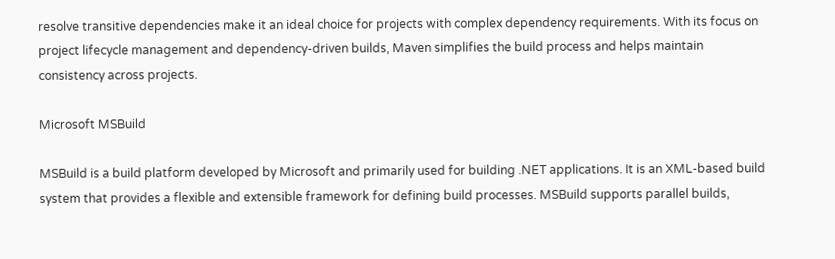resolve transitive dependencies make it an ideal choice for projects with complex dependency requirements. With its focus on project lifecycle management and dependency-driven builds, Maven simplifies the build process and helps maintain consistency across projects.

Microsoft MSBuild

MSBuild is a build platform developed by Microsoft and primarily used for building .NET applications. It is an XML-based build system that provides a flexible and extensible framework for defining build processes. MSBuild supports parallel builds,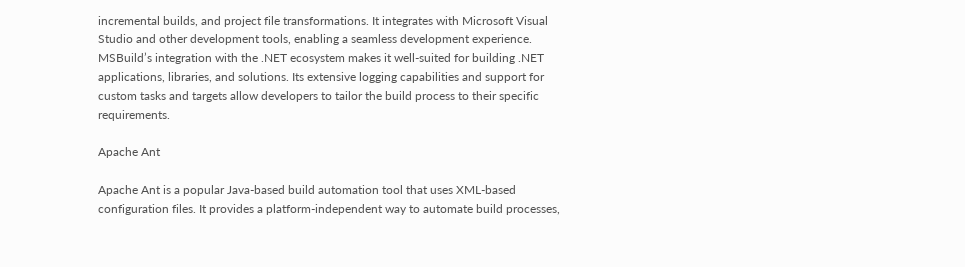incremental builds, and project file transformations. It integrates with Microsoft Visual Studio and other development tools, enabling a seamless development experience. MSBuild’s integration with the .NET ecosystem makes it well-suited for building .NET applications, libraries, and solutions. Its extensive logging capabilities and support for custom tasks and targets allow developers to tailor the build process to their specific requirements.

Apache Ant

Apache Ant is a popular Java-based build automation tool that uses XML-based configuration files. It provides a platform-independent way to automate build processes,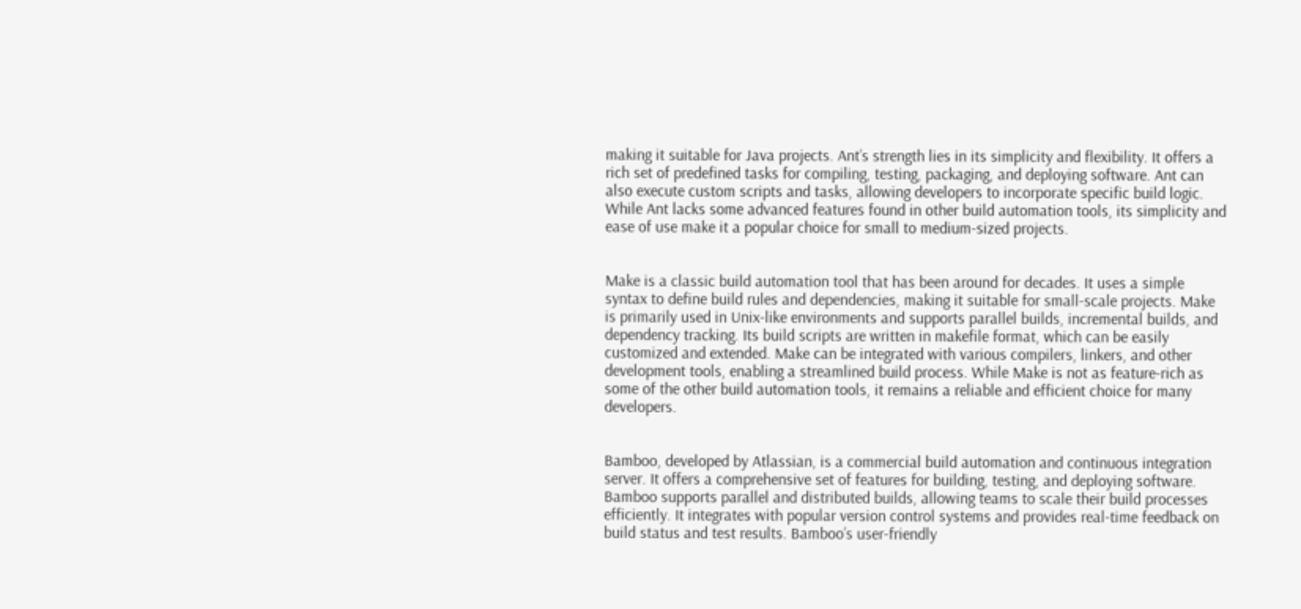making it suitable for Java projects. Ant’s strength lies in its simplicity and flexibility. It offers a rich set of predefined tasks for compiling, testing, packaging, and deploying software. Ant can also execute custom scripts and tasks, allowing developers to incorporate specific build logic. While Ant lacks some advanced features found in other build automation tools, its simplicity and ease of use make it a popular choice for small to medium-sized projects.


Make is a classic build automation tool that has been around for decades. It uses a simple syntax to define build rules and dependencies, making it suitable for small-scale projects. Make is primarily used in Unix-like environments and supports parallel builds, incremental builds, and dependency tracking. Its build scripts are written in makefile format, which can be easily customized and extended. Make can be integrated with various compilers, linkers, and other development tools, enabling a streamlined build process. While Make is not as feature-rich as some of the other build automation tools, it remains a reliable and efficient choice for many developers.


Bamboo, developed by Atlassian, is a commercial build automation and continuous integration server. It offers a comprehensive set of features for building, testing, and deploying software. Bamboo supports parallel and distributed builds, allowing teams to scale their build processes efficiently. It integrates with popular version control systems and provides real-time feedback on build status and test results. Bamboo’s user-friendly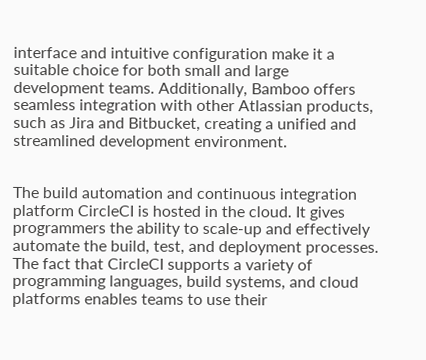interface and intuitive configuration make it a suitable choice for both small and large development teams. Additionally, Bamboo offers seamless integration with other Atlassian products, such as Jira and Bitbucket, creating a unified and streamlined development environment.


The build automation and continuous integration platform CircleCI is hosted in the cloud. It gives programmers the ability to scale-up and effectively automate the build, test, and deployment processes. The fact that CircleCI supports a variety of programming languages, build systems, and cloud platforms enables teams to use their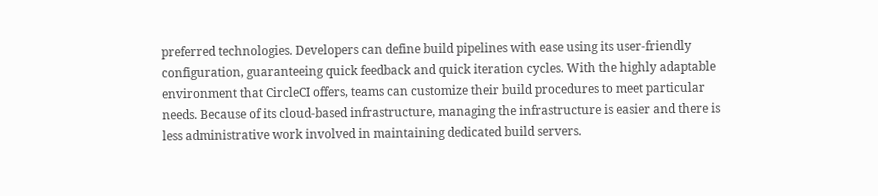preferred technologies. Developers can define build pipelines with ease using its user-friendly configuration, guaranteeing quick feedback and quick iteration cycles. With the highly adaptable environment that CircleCI offers, teams can customize their build procedures to meet particular needs. Because of its cloud-based infrastructure, managing the infrastructure is easier and there is less administrative work involved in maintaining dedicated build servers.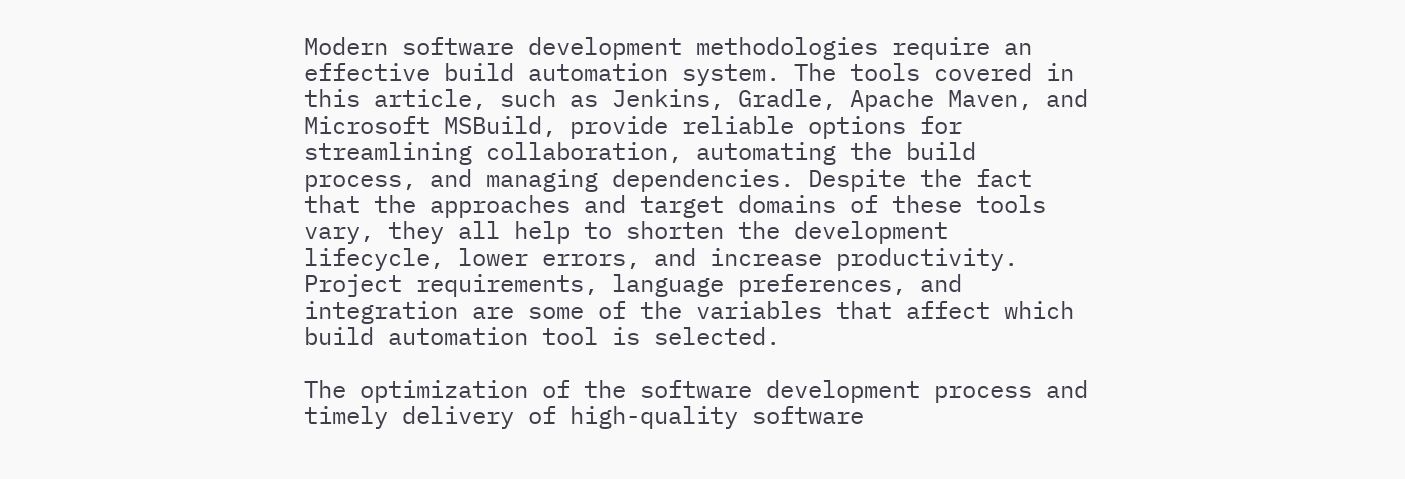Modern software development methodologies require an effective build automation system. The tools covered in this article, such as Jenkins, Gradle, Apache Maven, and Microsoft MSBuild, provide reliable options for streamlining collaboration, automating the build process, and managing dependencies. Despite the fact that the approaches and target domains of these tools vary, they all help to shorten the development lifecycle, lower errors, and increase productivity. Project requirements, language preferences, and integration are some of the variables that affect which build automation tool is selected.

The optimization of the software development process and timely delivery of high-quality software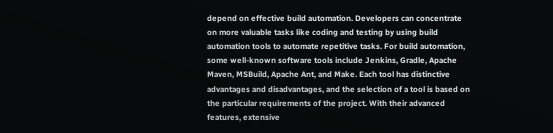depend on effective build automation. Developers can concentrate on more valuable tasks like coding and testing by using build automation tools to automate repetitive tasks. For build automation, some well-known software tools include Jenkins, Gradle, Apache Maven, MSBuild, Apache Ant, and Make. Each tool has distinctive advantages and disadvantages, and the selection of a tool is based on the particular requirements of the project. With their advanced features, extensive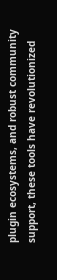plugin ecosystems, and robust community support, these tools have revolutionized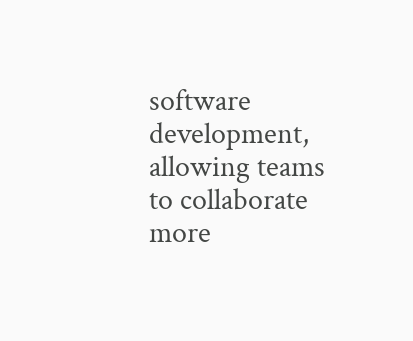software development, allowing teams to collaborate more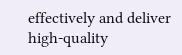effectively and deliver high-quality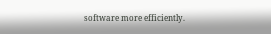software more efficiently.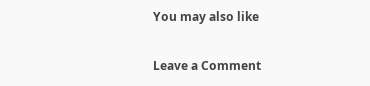You may also like

Leave a Comment